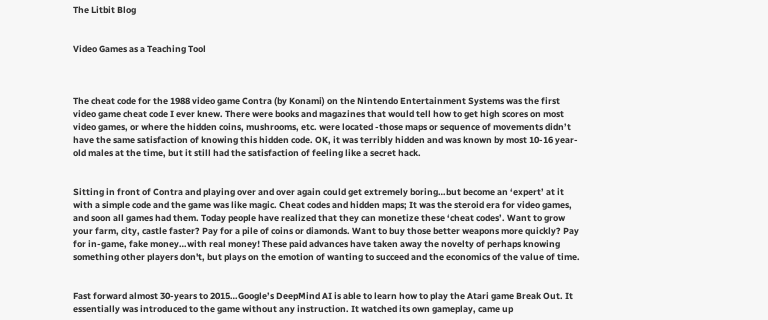The Litbit Blog


Video Games as a Teaching Tool



The cheat code for the 1988 video game Contra (by Konami) on the Nintendo Entertainment Systems was the first video game cheat code I ever knew. There were books and magazines that would tell how to get high scores on most video games, or where the hidden coins, mushrooms, etc. were located -those maps or sequence of movements didn’t have the same satisfaction of knowing this hidden code. OK, it was terribly hidden and was known by most 10-16 year-old males at the time, but it still had the satisfaction of feeling like a secret hack.


Sitting in front of Contra and playing over and over again could get extremely boring…but become an ‘expert’ at it with a simple code and the game was like magic. Cheat codes and hidden maps; It was the steroid era for video games, and soon all games had them. Today people have realized that they can monetize these ‘cheat codes’. Want to grow your farm, city, castle faster? Pay for a pile of coins or diamonds. Want to buy those better weapons more quickly? Pay for in-game, fake money…with real money! These paid advances have taken away the novelty of perhaps knowing something other players don't, but plays on the emotion of wanting to succeed and the economics of the value of time.


Fast forward almost 30-years to 2015…Google’s DeepMind AI is able to learn how to play the Atari game Break Out. It essentially was introduced to the game without any instruction. It watched its own gameplay, came up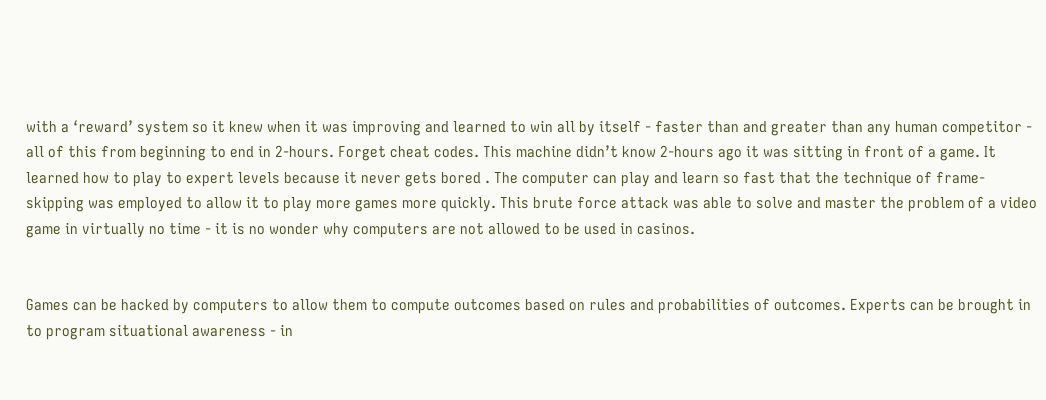with a ‘reward’ system so it knew when it was improving and learned to win all by itself - faster than and greater than any human competitor - all of this from beginning to end in 2-hours. Forget cheat codes. This machine didn’t know 2-hours ago it was sitting in front of a game. It learned how to play to expert levels because it never gets bored . The computer can play and learn so fast that the technique of frame-skipping was employed to allow it to play more games more quickly. This brute force attack was able to solve and master the problem of a video game in virtually no time - it is no wonder why computers are not allowed to be used in casinos.


Games can be hacked by computers to allow them to compute outcomes based on rules and probabilities of outcomes. Experts can be brought in to program situational awareness - in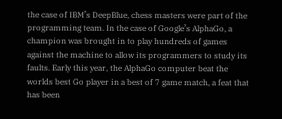the case of IBM’s DeepBlue, chess masters were part of the programming team. In the case of Google’s AlphaGo, a champion was brought in to play hundreds of games against the machine to allow its programmers to study its faults. Early this year, the AlphaGo computer beat the worlds best Go player in a best of 7 game match, a feat that has been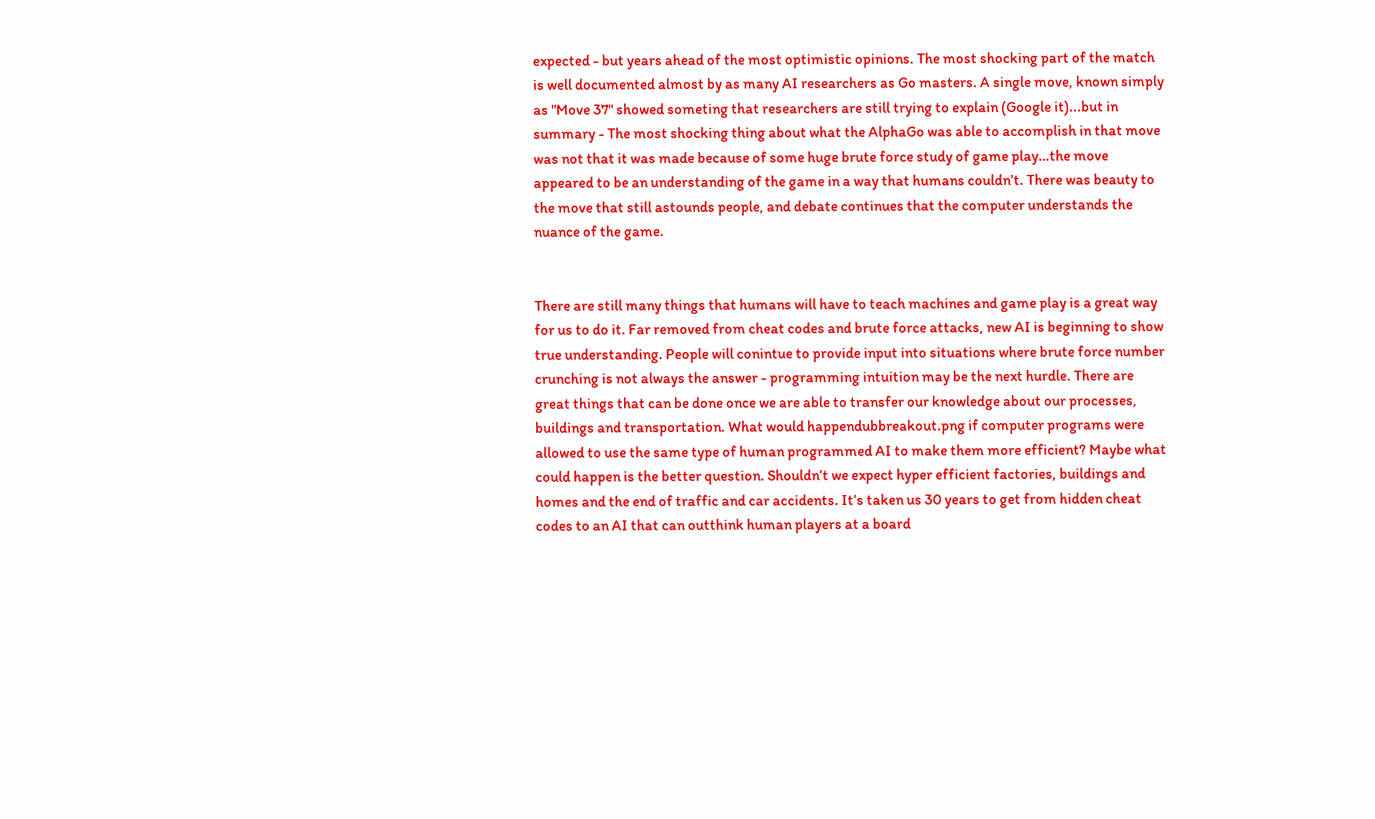expected - but years ahead of the most optimistic opinions. The most shocking part of the match is well documented almost by as many AI researchers as Go masters. A single move, known simply as "Move 37" showed someting that researchers are still trying to explain (Google it)...but in summary - The most shocking thing about what the AlphaGo was able to accomplish in that move was not that it was made because of some huge brute force study of game play…the move appeared to be an understanding of the game in a way that humans couldn’t. There was beauty to the move that still astounds people, and debate continues that the computer understands the nuance of the game.


There are still many things that humans will have to teach machines and game play is a great way for us to do it. Far removed from cheat codes and brute force attacks, new AI is beginning to show true understanding. People will conintue to provide input into situations where brute force number crunching is not always the answer - programming intuition may be the next hurdle. There are great things that can be done once we are able to transfer our knowledge about our processes, buildings and transportation. What would happendubbreakout.png if computer programs were allowed to use the same type of human programmed AI to make them more efficient? Maybe what could happen is the better question. Shouldn’t we expect hyper efficient factories, buildings and homes and the end of traffic and car accidents. It’s taken us 30 years to get from hidden cheat codes to an AI that can outthink human players at a board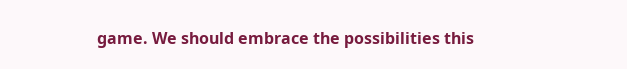game. We should embrace the possibilities this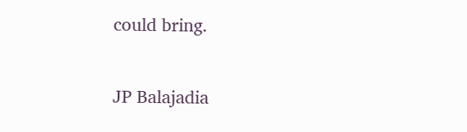could bring.

JP Balajadia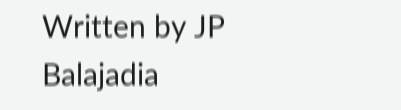Written by JP Balajadia